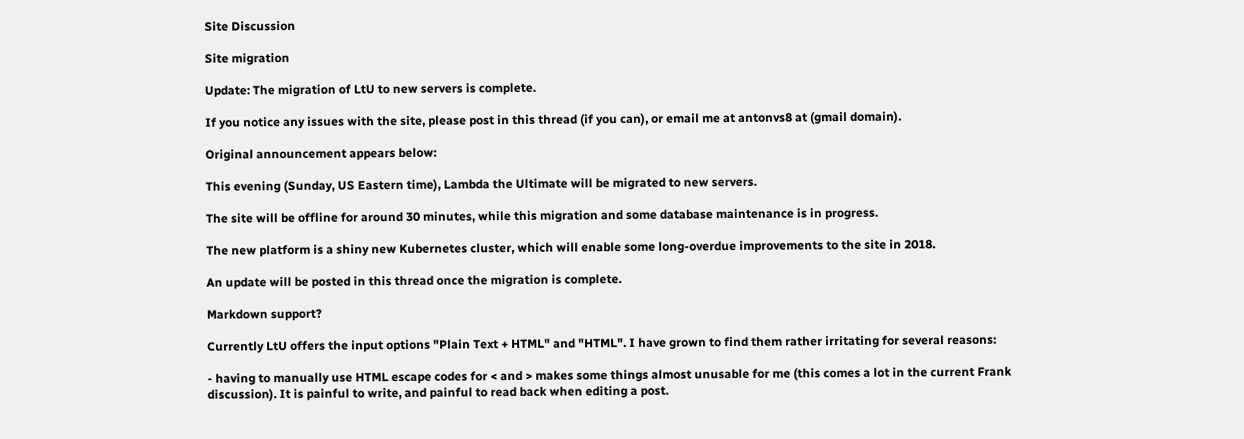Site Discussion

Site migration

Update: The migration of LtU to new servers is complete.

If you notice any issues with the site, please post in this thread (if you can), or email me at antonvs8 at (gmail domain).

Original announcement appears below:

This evening (Sunday, US Eastern time), Lambda the Ultimate will be migrated to new servers.

The site will be offline for around 30 minutes, while this migration and some database maintenance is in progress.

The new platform is a shiny new Kubernetes cluster, which will enable some long-overdue improvements to the site in 2018.

An update will be posted in this thread once the migration is complete.

Markdown support?

Currently LtU offers the input options "Plain Text + HTML" and "HTML". I have grown to find them rather irritating for several reasons:

- having to manually use HTML escape codes for < and > makes some things almost unusable for me (this comes a lot in the current Frank discussion). It is painful to write, and painful to read back when editing a post.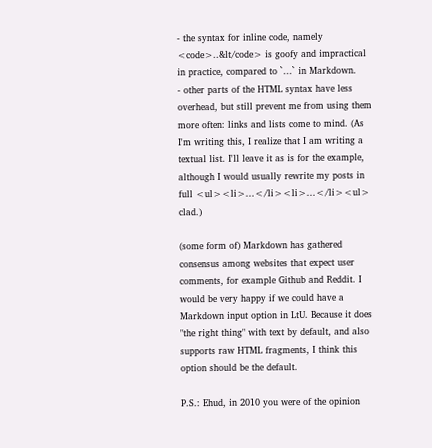- the syntax for inline code, namely <code>..&lt/code> is goofy and impractical in practice, compared to `...` in Markdown.
- other parts of the HTML syntax have less overhead, but still prevent me from using them more often: links and lists come to mind. (As I'm writing this, I realize that I am writing a textual list. I'll leave it as is for the example, although I would usually rewrite my posts in full <ul><li>...</li><li>...</li><ul> clad.)

(some form of) Markdown has gathered consensus among websites that expect user comments, for example Github and Reddit. I would be very happy if we could have a Markdown input option in LtU. Because it does "the right thing" with text by default, and also supports raw HTML fragments, I think this option should be the default.

P.S.: Ehud, in 2010 you were of the opinion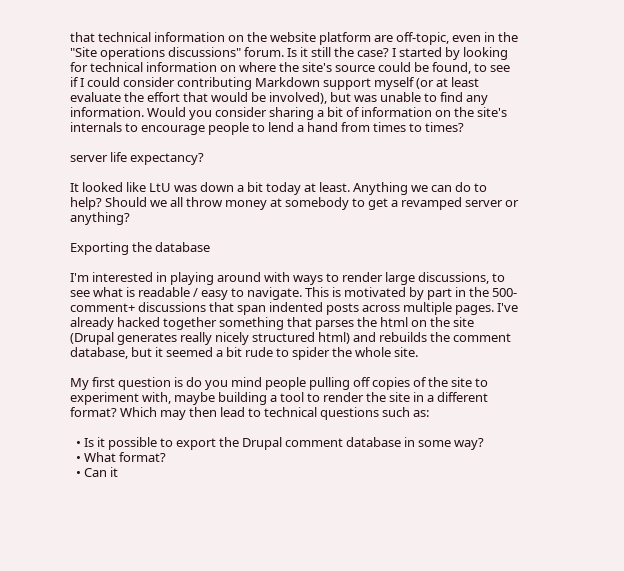that technical information on the website platform are off-topic, even in the "Site operations discussions" forum. Is it still the case? I started by looking for technical information on where the site's source could be found, to see if I could consider contributing Markdown support myself (or at least evaluate the effort that would be involved), but was unable to find any information. Would you consider sharing a bit of information on the site's internals to encourage people to lend a hand from times to times?

server life expectancy?

It looked like LtU was down a bit today at least. Anything we can do to help? Should we all throw money at somebody to get a revamped server or anything?

Exporting the database

I'm interested in playing around with ways to render large discussions, to see what is readable / easy to navigate. This is motivated by part in the 500-comment+ discussions that span indented posts across multiple pages. I've already hacked together something that parses the html on the site (Drupal generates really nicely structured html) and rebuilds the comment database, but it seemed a bit rude to spider the whole site.

My first question is do you mind people pulling off copies of the site to experiment with, maybe building a tool to render the site in a different format? Which may then lead to technical questions such as:

  • Is it possible to export the Drupal comment database in some way?
  • What format?
  • Can it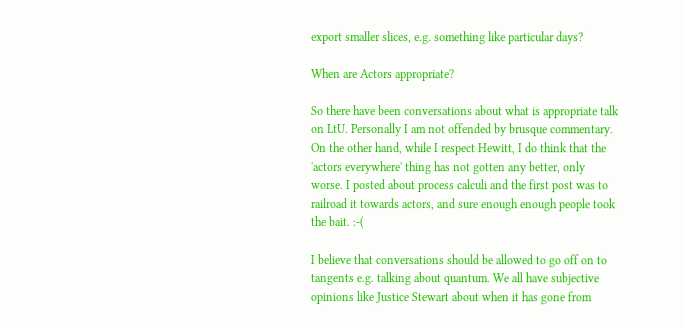export smaller slices, e.g. something like particular days?

When are Actors appropriate?

So there have been conversations about what is appropriate talk on LtU. Personally I am not offended by brusque commentary. On the other hand, while I respect Hewitt, I do think that the 'actors everywhere' thing has not gotten any better, only worse. I posted about process calculi and the first post was to railroad it towards actors, and sure enough enough people took the bait. :-(

I believe that conversations should be allowed to go off on to tangents e.g. talking about quantum. We all have subjective opinions like Justice Stewart about when it has gone from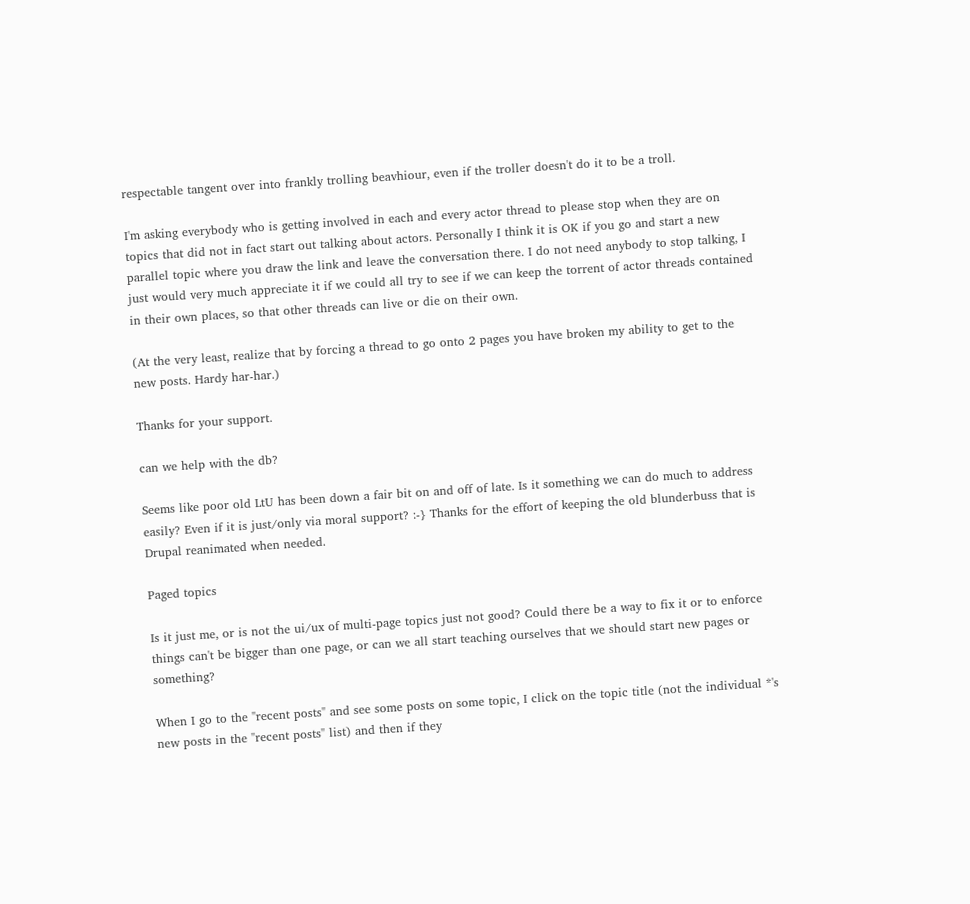respectable tangent over into frankly trolling beavhiour, even if the troller doesn't do it to be a troll.

I'm asking everybody who is getting involved in each and every actor thread to please stop when they are on topics that did not in fact start out talking about actors. Personally I think it is OK if you go and start a new parallel topic where you draw the link and leave the conversation there. I do not need anybody to stop talking, I just would very much appreciate it if we could all try to see if we can keep the torrent of actor threads contained in their own places, so that other threads can live or die on their own.

(At the very least, realize that by forcing a thread to go onto 2 pages you have broken my ability to get to the new posts. Hardy har-har.)

Thanks for your support.

can we help with the db?

Seems like poor old LtU has been down a fair bit on and off of late. Is it something we can do much to address easily? Even if it is just/only via moral support? :-} Thanks for the effort of keeping the old blunderbuss that is Drupal reanimated when needed.

Paged topics

Is it just me, or is not the ui/ux of multi-page topics just not good? Could there be a way to fix it or to enforce things can't be bigger than one page, or can we all start teaching ourselves that we should start new pages or something?

When I go to the "recent posts" and see some posts on some topic, I click on the topic title (not the individual *'s new posts in the "recent posts" list) and then if they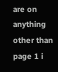are on anything other than page 1 i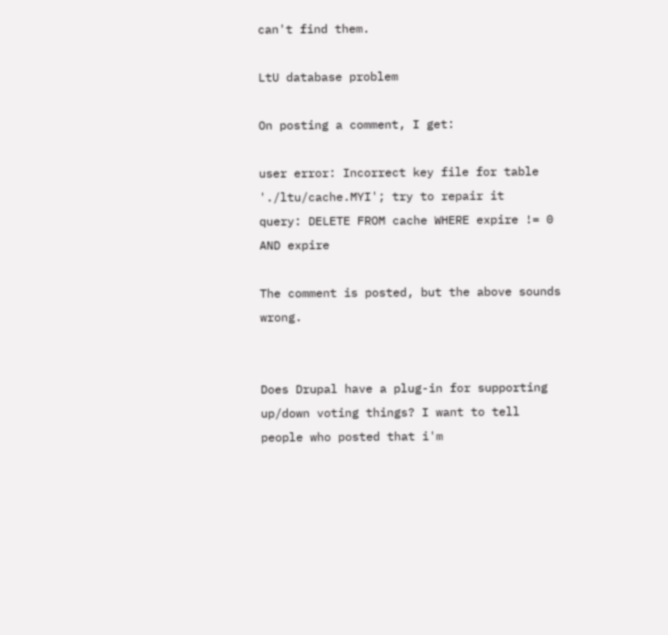can't find them.

LtU database problem

On posting a comment, I get:

user error: Incorrect key file for table './ltu/cache.MYI'; try to repair it
query: DELETE FROM cache WHERE expire != 0 AND expire

The comment is posted, but the above sounds wrong.


Does Drupal have a plug-in for supporting up/down voting things? I want to tell people who posted that i'm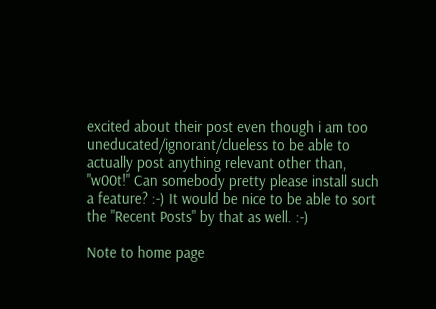excited about their post even though i am too uneducated/ignorant/clueless to be able to actually post anything relevant other than, "w00t!" Can somebody pretty please install such a feature? :-) It would be nice to be able to sort the "Recent Posts" by that as well. :-)

Note to home page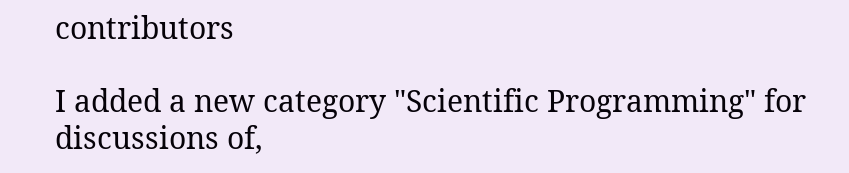contributors

I added a new category "Scientific Programming" for discussions of,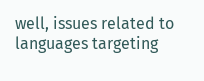well, issues related to languages targeting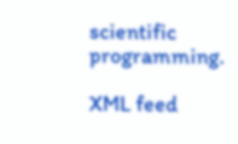scientific programming.

XML feed